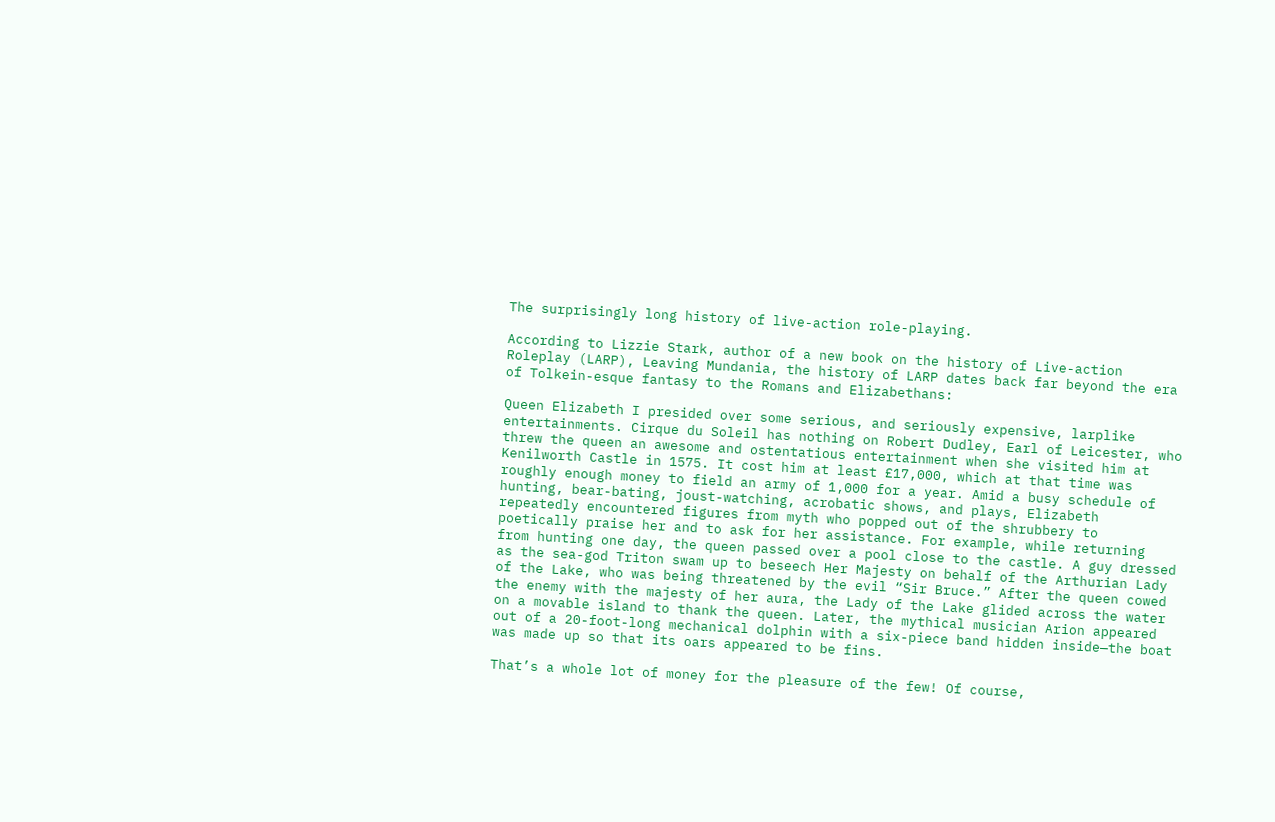The surprisingly long history of live-action role-playing.

According to Lizzie Stark, author of a new book on the history of Live-action Roleplay (LARP), Leaving Mundania, the history of LARP dates back far beyond the era of Tolkein-esque fantasy to the Romans and Elizabethans:

Queen Elizabeth I presided over some serious, and seriously expensive, larplike entertainments. Cirque du Soleil has nothing on Robert Dudley, Earl of Leicester, who threw the queen an awesome and ostentatious entertainment when she visited him at Kenilworth Castle in 1575. It cost him at least £17,000, which at that time was roughly enough money to field an army of 1,000 for a year. Amid a busy schedule of hunting, bear-bating, joust-watching, acrobatic shows, and plays, Elizabeth repeatedly encountered figures from myth who popped out of the shrubbery to poetically praise her and to ask for her assistance. For example, while returning from hunting one day, the queen passed over a pool close to the castle. A guy dressed as the sea-god Triton swam up to beseech Her Majesty on behalf of the Arthurian Lady of the Lake, who was being threatened by the evil “Sir Bruce.” After the queen cowed the enemy with the majesty of her aura, the Lady of the Lake glided across the water on a movable island to thank the queen. Later, the mythical musician Arion appeared out of a 20-foot-long mechanical dolphin with a six-piece band hidden inside—the boat was made up so that its oars appeared to be fins.

That’s a whole lot of money for the pleasure of the few! Of course,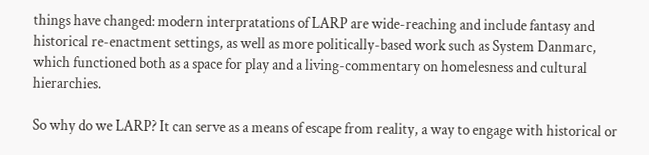things have changed: modern interpratations of LARP are wide-reaching and include fantasy and historical re-enactment settings, as well as more politically-based work such as System Danmarc, which functioned both as a space for play and a living-commentary on homelesness and cultural hierarchies.

So why do we LARP? It can serve as a means of escape from reality, a way to engage with historical or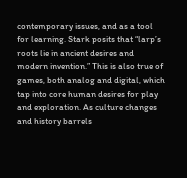contemporary issues, and as a tool for learning. Stark posits that “larp’s roots lie in ancient desires and modern invention.” This is also true of games, both analog and digital, which tap into core human desires for play and exploration. As culture changes and history barrels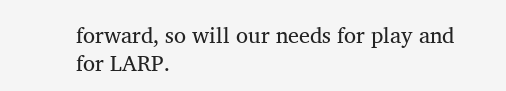forward, so will our needs for play and for LARP.